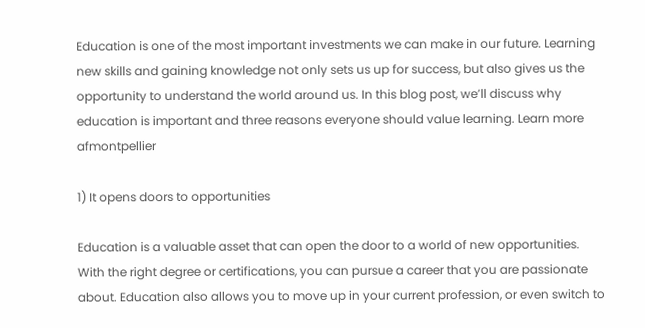Education is one of the most important investments we can make in our future. Learning new skills and gaining knowledge not only sets us up for success, but also gives us the opportunity to understand the world around us. In this blog post, we’ll discuss why education is important and three reasons everyone should value learning. Learn more afmontpellier

1) It opens doors to opportunities

Education is a valuable asset that can open the door to a world of new opportunities. With the right degree or certifications, you can pursue a career that you are passionate about. Education also allows you to move up in your current profession, or even switch to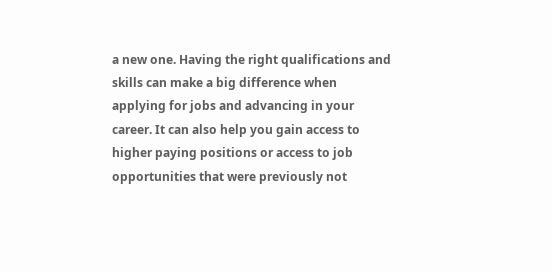a new one. Having the right qualifications and skills can make a big difference when applying for jobs and advancing in your career. It can also help you gain access to higher paying positions or access to job opportunities that were previously not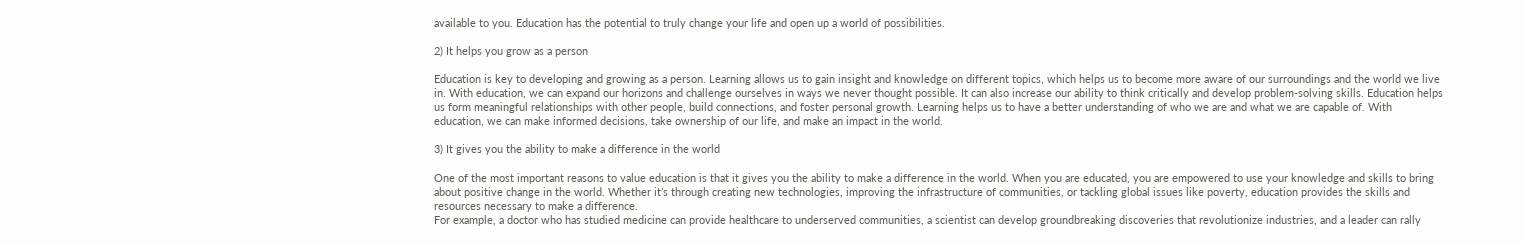available to you. Education has the potential to truly change your life and open up a world of possibilities.

2) It helps you grow as a person

Education is key to developing and growing as a person. Learning allows us to gain insight and knowledge on different topics, which helps us to become more aware of our surroundings and the world we live in. With education, we can expand our horizons and challenge ourselves in ways we never thought possible. It can also increase our ability to think critically and develop problem-solving skills. Education helps us form meaningful relationships with other people, build connections, and foster personal growth. Learning helps us to have a better understanding of who we are and what we are capable of. With education, we can make informed decisions, take ownership of our life, and make an impact in the world.

3) It gives you the ability to make a difference in the world

One of the most important reasons to value education is that it gives you the ability to make a difference in the world. When you are educated, you are empowered to use your knowledge and skills to bring about positive change in the world. Whether it’s through creating new technologies, improving the infrastructure of communities, or tackling global issues like poverty, education provides the skills and resources necessary to make a difference.
For example, a doctor who has studied medicine can provide healthcare to underserved communities, a scientist can develop groundbreaking discoveries that revolutionize industries, and a leader can rally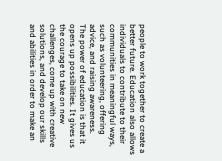people to work together to create a better future. Education also allows individuals to contribute to their communities in meaningful ways, such as volunteering, offering advice, and raising awareness.
The power of education is that it opens up possibilities. It gives us the courage to take on new challenges, come up with creative solutions, and develop our skills and abilities in order to make an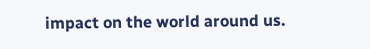impact on the world around us.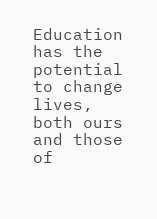Education has the potential to change lives, both ours and those of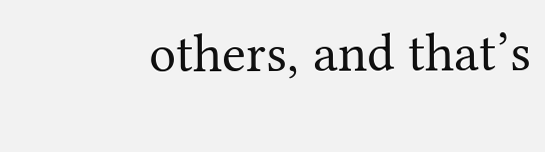others, and that’s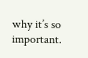why it’s so important.